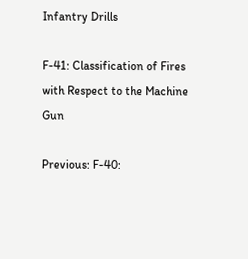Infantry Drills

F-41: Classification of Fires with Respect to the Machine Gun

Previous: F-40: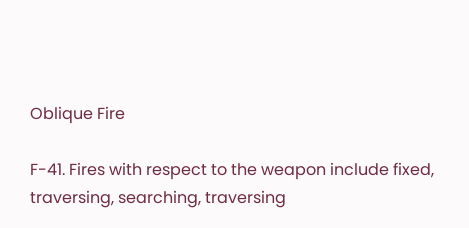Oblique Fire

F-41. Fires with respect to the weapon include fixed, traversing, searching, traversing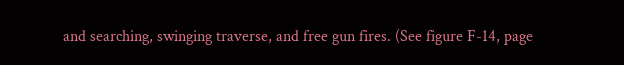and searching, swinging traverse, and free gun fires. (See figure F-14, page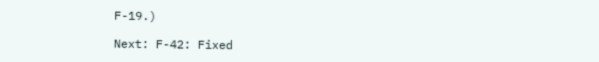F-19.)

Next: F-42: Fixed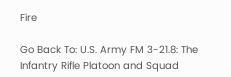Fire

Go Back To: U.S. Army FM 3-21.8: The Infantry Rifle Platoon and Squad